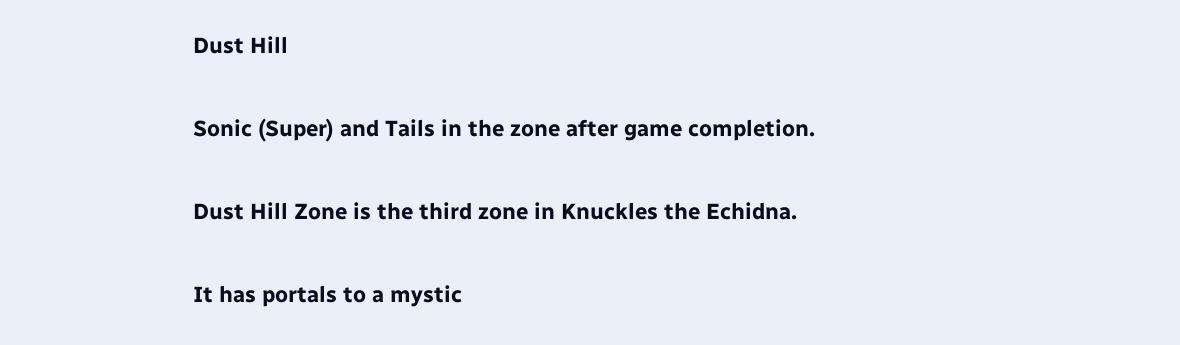Dust Hill

Sonic (Super) and Tails in the zone after game completion.

Dust Hill Zone is the third zone in Knuckles the Echidna.

It has portals to a mystic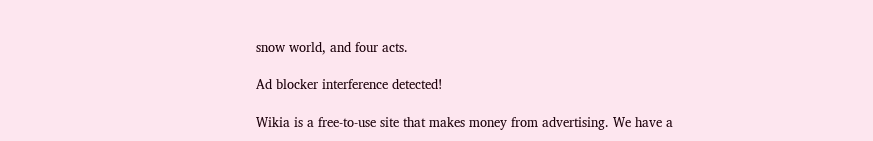snow world, and four acts.

Ad blocker interference detected!

Wikia is a free-to-use site that makes money from advertising. We have a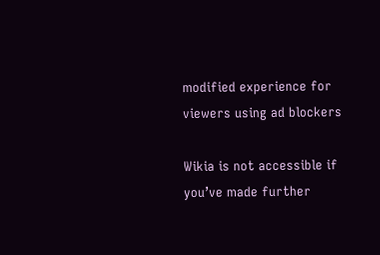modified experience for viewers using ad blockers

Wikia is not accessible if you’ve made further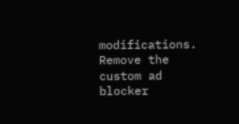modifications. Remove the custom ad blocker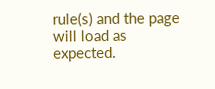rule(s) and the page will load as expected.